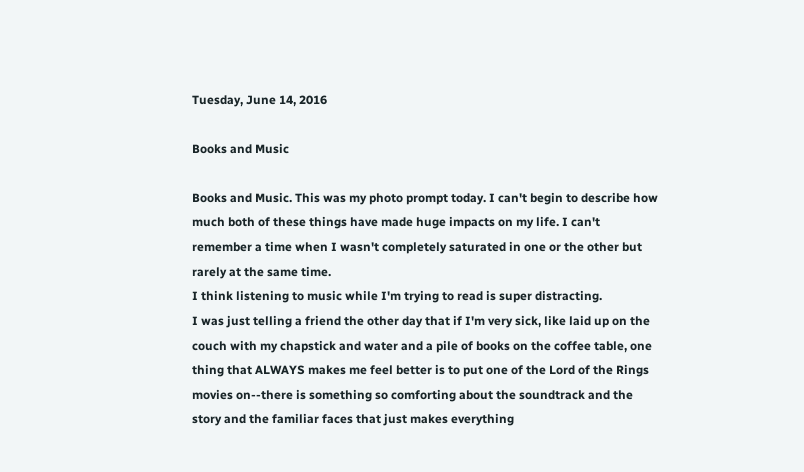Tuesday, June 14, 2016

Books and Music

Books and Music. This was my photo prompt today. I can't begin to describe how much both of these things have made huge impacts on my life. I can't remember a time when I wasn't completely saturated in one or the other but rarely at the same time.
I think listening to music while I'm trying to read is super distracting.
I was just telling a friend the other day that if I'm very sick, like laid up on the couch with my chapstick and water and a pile of books on the coffee table, one thing that ALWAYS makes me feel better is to put one of the Lord of the Rings movies on--there is something so comforting about the soundtrack and the story and the familiar faces that just makes everything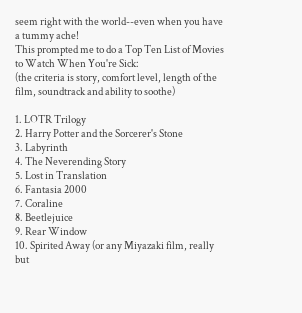seem right with the world--even when you have a tummy ache!
This prompted me to do a Top Ten List of Movies to Watch When You're Sick:
(the criteria is story, comfort level, length of the film, soundtrack and ability to soothe)

1. LOTR Trilogy
2. Harry Potter and the Sorcerer's Stone
3. Labyrinth
4. The Neverending Story
5. Lost in Translation
6. Fantasia 2000
7. Coraline
8. Beetlejuice
9. Rear Window
10. Spirited Away (or any Miyazaki film, really but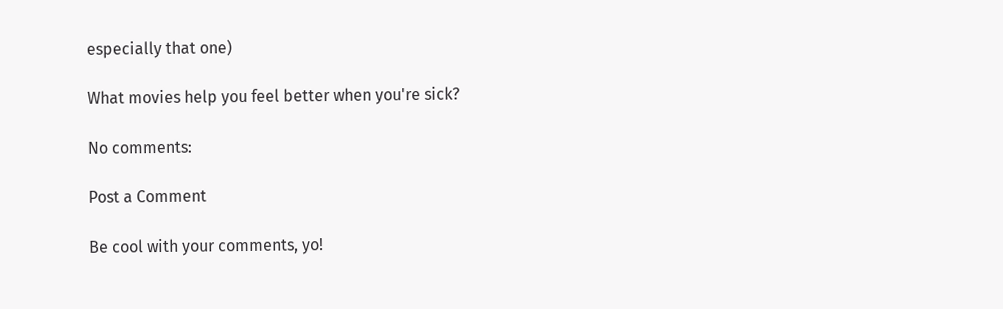especially that one)

What movies help you feel better when you're sick?

No comments:

Post a Comment

Be cool with your comments, yo!